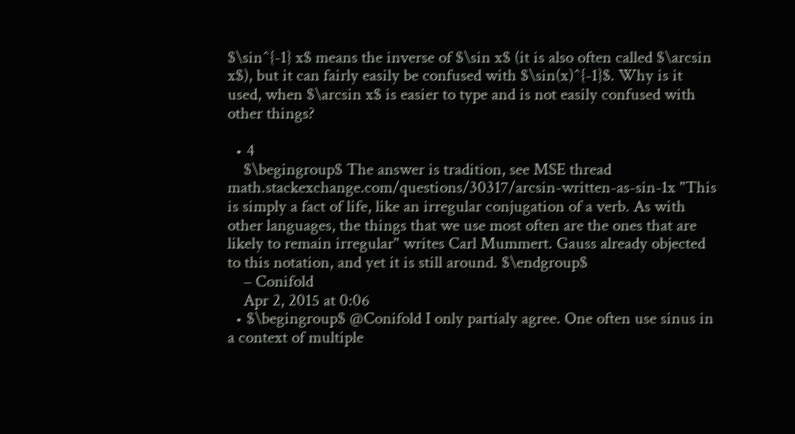$\sin^{-1} x$ means the inverse of $\sin x$ (it is also often called $\arcsin x$), but it can fairly easily be confused with $\sin(x)^{-1}$. Why is it used, when $\arcsin x$ is easier to type and is not easily confused with other things?

  • 4
    $\begingroup$ The answer is tradition, see MSE thread math.stackexchange.com/questions/30317/arcsin-written-as-sin-1x "This is simply a fact of life, like an irregular conjugation of a verb. As with other languages, the things that we use most often are the ones that are likely to remain irregular" writes Carl Mummert. Gauss already objected to this notation, and yet it is still around. $\endgroup$
    – Conifold
    Apr 2, 2015 at 0:06
  • $\begingroup$ @Conifold I only partialy agree. One often use sinus in a context of multiple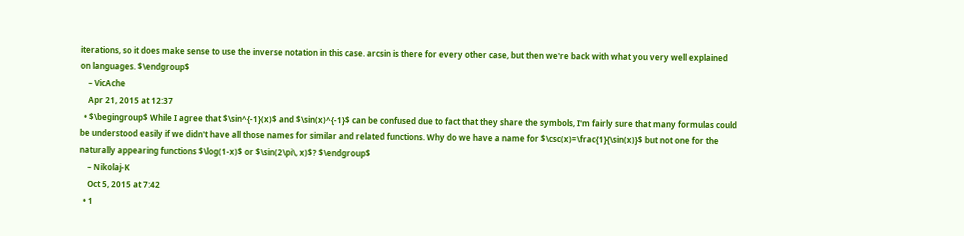iterations, so it does make sense to use the inverse notation in this case. arcsin is there for every other case, but then we're back with what you very well explained on languages. $\endgroup$
    – VicAche
    Apr 21, 2015 at 12:37
  • $\begingroup$ While I agree that $\sin^{-1}(x)$ and $\sin(x)^{-1}$ can be confused due to fact that they share the symbols, I'm fairly sure that many formulas could be understood easily if we didn't have all those names for similar and related functions. Why do we have a name for $\csc(x)=\frac{1}{\sin(x)}$ but not one for the naturally appearing functions $\log(1-x)$ or $\sin(2\pi\, x)$? $\endgroup$
    – Nikolaj-K
    Oct 5, 2015 at 7:42
  • 1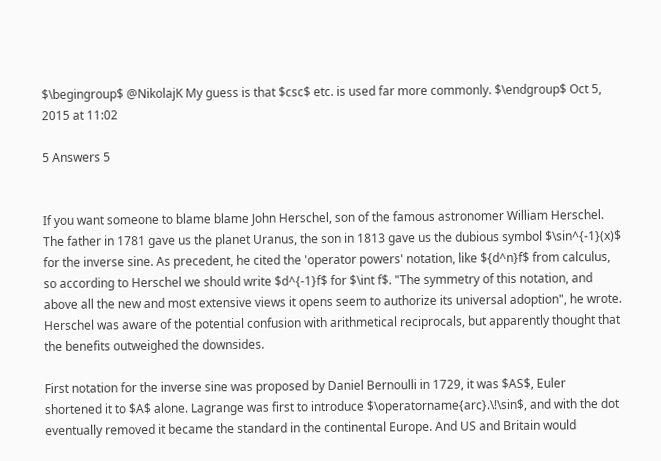$\begingroup$ @NikolajK My guess is that $csc$ etc. is used far more commonly. $\endgroup$ Oct 5, 2015 at 11:02

5 Answers 5


If you want someone to blame blame John Herschel, son of the famous astronomer William Herschel. The father in 1781 gave us the planet Uranus, the son in 1813 gave us the dubious symbol $\sin^{-1}(x)$ for the inverse sine. As precedent, he cited the 'operator powers' notation, like ${d^n}f$ from calculus, so according to Herschel we should write $d^{-1}f$ for $\int f$. "The symmetry of this notation, and above all the new and most extensive views it opens seem to authorize its universal adoption", he wrote. Herschel was aware of the potential confusion with arithmetical reciprocals, but apparently thought that the benefits outweighed the downsides.

First notation for the inverse sine was proposed by Daniel Bernoulli in 1729, it was $AS$, Euler shortened it to $A$ alone. Lagrange was first to introduce $\operatorname{arc}.\!\sin$, and with the dot eventually removed it became the standard in the continental Europe. And US and Britain would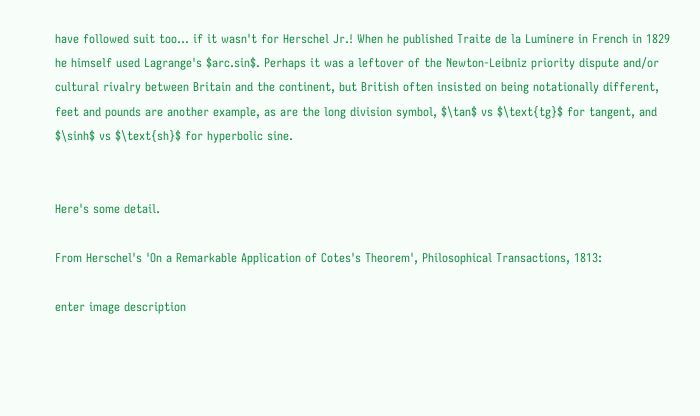have followed suit too... if it wasn't for Herschel Jr.! When he published Traite de la Luminere in French in 1829 he himself used Lagrange's $arc.sin$. Perhaps it was a leftover of the Newton-Leibniz priority dispute and/or cultural rivalry between Britain and the continent, but British often insisted on being notationally different, feet and pounds are another example, as are the long division symbol, $\tan$ vs $\text{tg}$ for tangent, and $\sinh$ vs $\text{sh}$ for hyperbolic sine.


Here's some detail.

From Herschel's 'On a Remarkable Application of Cotes's Theorem', Philosophical Transactions, 1813:

enter image description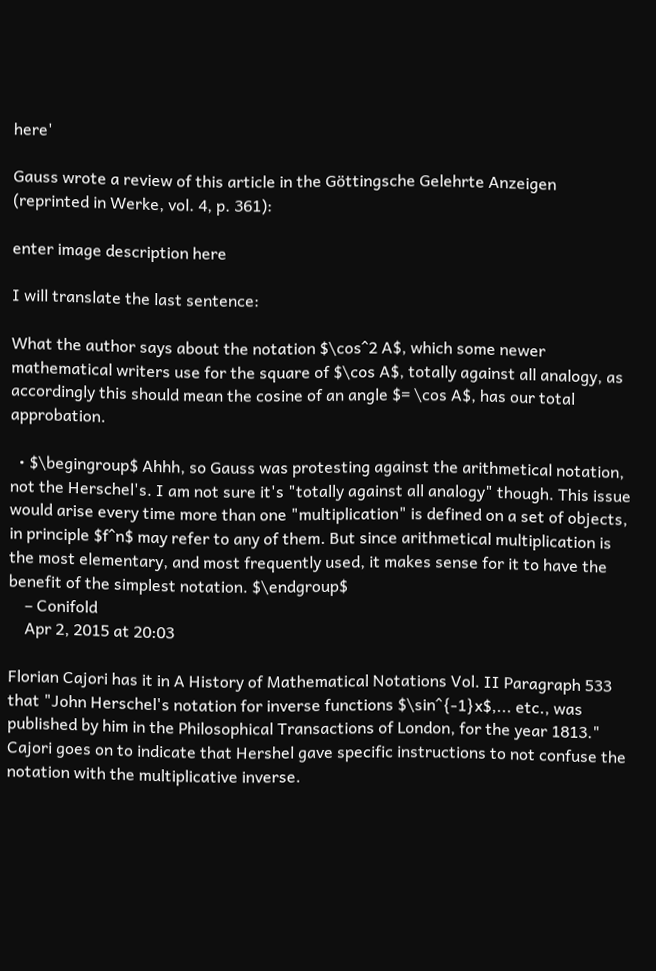here'

Gauss wrote a review of this article in the Göttingsche Gelehrte Anzeigen (reprinted in Werke, vol. 4, p. 361):

enter image description here

I will translate the last sentence:

What the author says about the notation $\cos^2 A$, which some newer mathematical writers use for the square of $\cos A$, totally against all analogy, as accordingly this should mean the cosine of an angle $= \cos A$, has our total approbation.

  • $\begingroup$ Ahhh, so Gauss was protesting against the arithmetical notation, not the Herschel's. I am not sure it's "totally against all analogy" though. This issue would arise every time more than one "multiplication" is defined on a set of objects, in principle $f^n$ may refer to any of them. But since arithmetical multiplication is the most elementary, and most frequently used, it makes sense for it to have the benefit of the simplest notation. $\endgroup$
    – Conifold
    Apr 2, 2015 at 20:03

Florian Cajori has it in A History of Mathematical Notations Vol. II Paragraph 533 that "John Herschel's notation for inverse functions $\sin^{-1}x$,... etc., was published by him in the Philosophical Transactions of London, for the year 1813." Cajori goes on to indicate that Hershel gave specific instructions to not confuse the notation with the multiplicative inverse.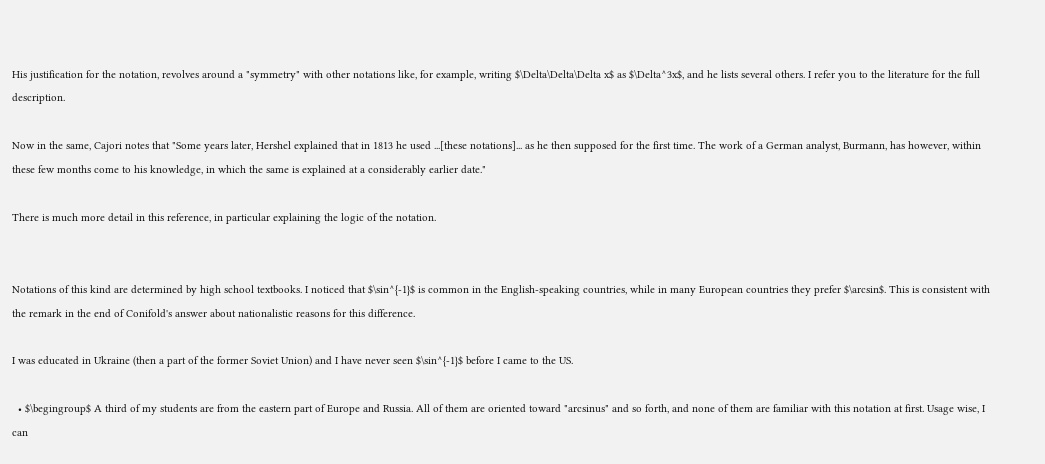His justification for the notation, revolves around a "symmetry" with other notations like, for example, writing $\Delta\Delta\Delta x$ as $\Delta^3x$, and he lists several others. I refer you to the literature for the full description.

Now in the same, Cajori notes that "Some years later, Hershel explained that in 1813 he used ...[these notations]... as he then supposed for the first time. The work of a German analyst, Burmann, has however, within these few months come to his knowledge, in which the same is explained at a considerably earlier date."

There is much more detail in this reference, in particular explaining the logic of the notation.


Notations of this kind are determined by high school textbooks. I noticed that $\sin^{-1}$ is common in the English-speaking countries, while in many European countries they prefer $\arcsin$. This is consistent with the remark in the end of Conifold's answer about nationalistic reasons for this difference.

I was educated in Ukraine (then a part of the former Soviet Union) and I have never seen $\sin^{-1}$ before I came to the US.

  • $\begingroup$ A third of my students are from the eastern part of Europe and Russia. All of them are oriented toward "arcsinus" and so forth, and none of them are familiar with this notation at first. Usage wise, I can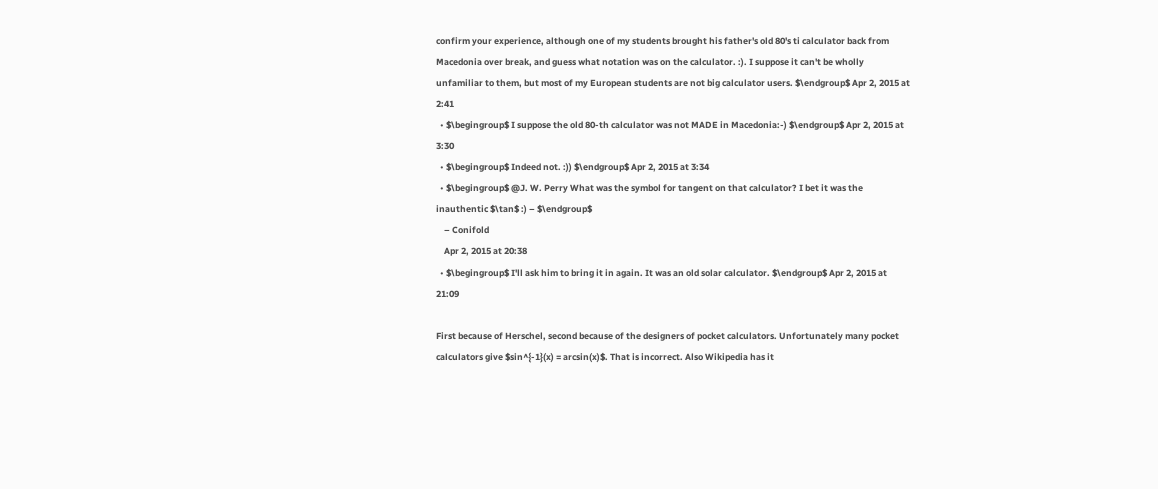confirm your experience, although one of my students brought his father's old 80's ti calculator back from Macedonia over break, and guess what notation was on the calculator. :). I suppose it can't be wholly unfamiliar to them, but most of my European students are not big calculator users. $\endgroup$ Apr 2, 2015 at 2:41
  • $\begingroup$ I suppose the old 80-th calculator was not MADE in Macedonia:-) $\endgroup$ Apr 2, 2015 at 3:30
  • $\begingroup$ Indeed not. :)) $\endgroup$ Apr 2, 2015 at 3:34
  • $\begingroup$ @J. W. Perry What was the symbol for tangent on that calculator? I bet it was the inauthentic $\tan$ :) – $\endgroup$
    – Conifold
    Apr 2, 2015 at 20:38
  • $\begingroup$ I'll ask him to bring it in again. It was an old solar calculator. $\endgroup$ Apr 2, 2015 at 21:09

First because of Herschel, second because of the designers of pocket calculators. Unfortunately many pocket calculators give $sin^{-1}(x) = arcsin(x)$. That is incorrect. Also Wikipedia has it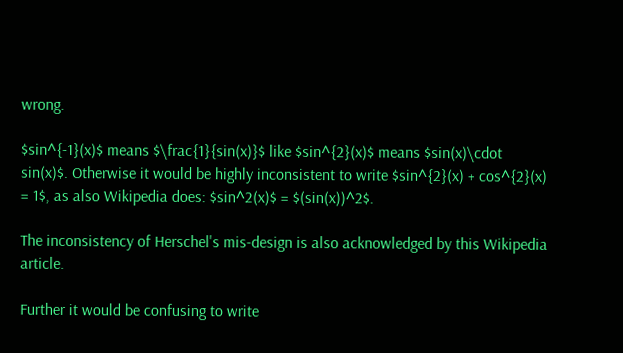wrong.

$sin^{-1}(x)$ means $\frac{1}{sin(x)}$ like $sin^{2}(x)$ means $sin(x)\cdot sin(x)$. Otherwise it would be highly inconsistent to write $sin^{2}(x) + cos^{2}(x) = 1$, as also Wikipedia does: $sin^2(x)$ = $(sin(x))^2$.

The inconsistency of Herschel's mis-design is also acknowledged by this Wikipedia article.

Further it would be confusing to write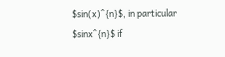$sin(x)^{n}$, in particular $sinx^{n}$ if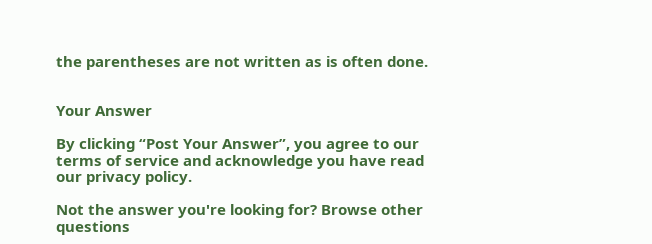the parentheses are not written as is often done.


Your Answer

By clicking “Post Your Answer”, you agree to our terms of service and acknowledge you have read our privacy policy.

Not the answer you're looking for? Browse other questions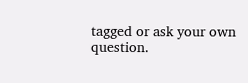tagged or ask your own question.